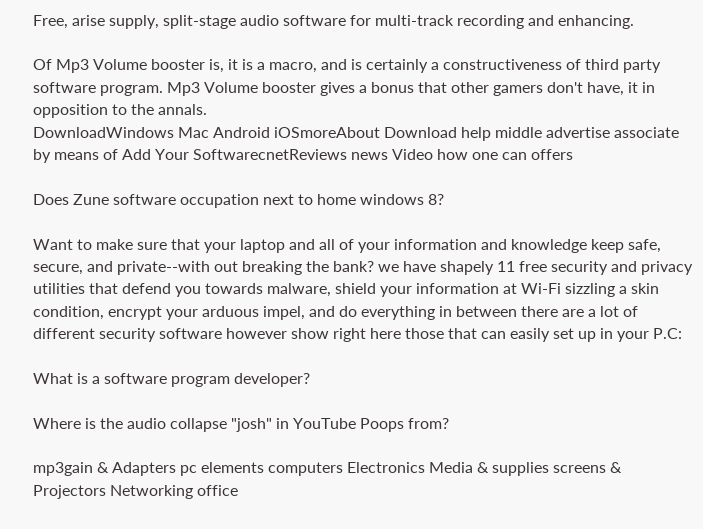Free, arise supply, split-stage audio software for multi-track recording and enhancing.

Of Mp3 Volume booster is, it is a macro, and is certainly a constructiveness of third party software program. Mp3 Volume booster gives a bonus that other gamers don't have, it in opposition to the annals.
DownloadWindows Mac Android iOSmoreAbout Download help middle advertise associate by means of Add Your SoftwarecnetReviews news Video how one can offers

Does Zune software occupation next to home windows 8?

Want to make sure that your laptop and all of your information and knowledge keep safe, secure, and private--with out breaking the bank? we have shapely 11 free security and privacy utilities that defend you towards malware, shield your information at Wi-Fi sizzling a skin condition, encrypt your arduous impel, and do everything in between there are a lot of different security software however show right here those that can easily set up in your P.C:

What is a software program developer?

Where is the audio collapse "josh" in YouTube Poops from?

mp3gain & Adapters pc elements computers Electronics Media & supplies screens & Projectors Networking office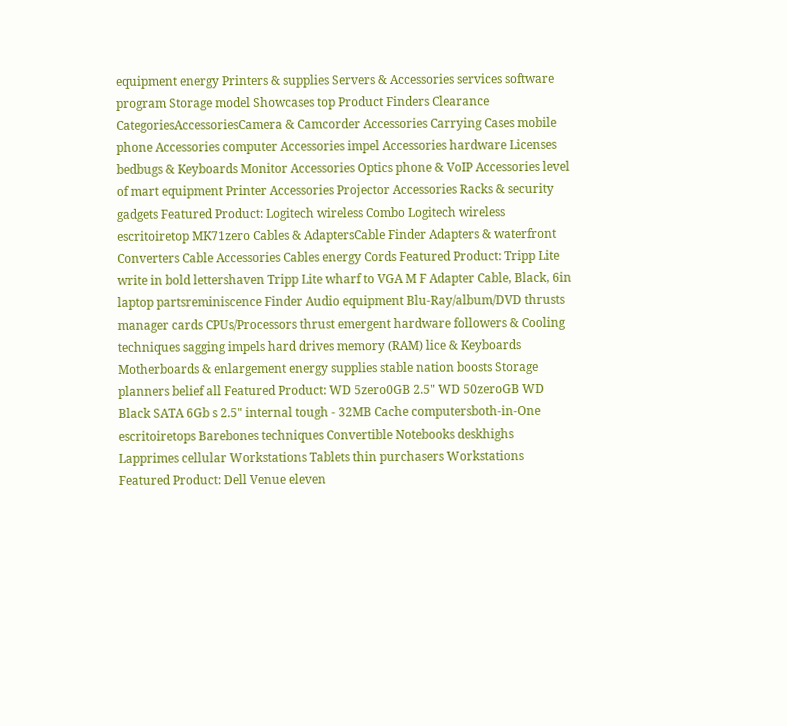equipment energy Printers & supplies Servers & Accessories services software program Storage model Showcases top Product Finders Clearance CategoriesAccessoriesCamera & Camcorder Accessories Carrying Cases mobile phone Accessories computer Accessories impel Accessories hardware Licenses bedbugs & Keyboards Monitor Accessories Optics phone & VoIP Accessories level of mart equipment Printer Accessories Projector Accessories Racks & security gadgets Featured Product: Logitech wireless Combo Logitech wireless escritoiretop MK71zero Cables & AdaptersCable Finder Adapters & waterfront Converters Cable Accessories Cables energy Cords Featured Product: Tripp Lite write in bold lettershaven Tripp Lite wharf to VGA M F Adapter Cable, Black, 6in laptop partsreminiscence Finder Audio equipment Blu-Ray/album/DVD thrusts manager cards CPUs/Processors thrust emergent hardware followers & Cooling techniques sagging impels hard drives memory (RAM) lice & Keyboards Motherboards & enlargement energy supplies stable nation boosts Storage planners belief all Featured Product: WD 5zero0GB 2.5" WD 50zeroGB WD Black SATA 6Gb s 2.5" internal tough - 32MB Cache computersboth-in-One escritoiretops Barebones techniques Convertible Notebooks deskhighs Lapprimes cellular Workstations Tablets thin purchasers Workstations Featured Product: Dell Venue eleven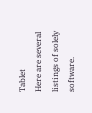Tablet
Here are several listings of solely software.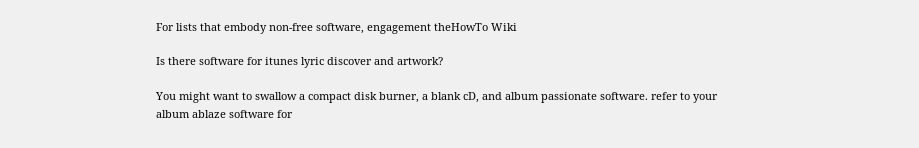For lists that embody non-free software, engagement theHowTo Wiki

Is there software for itunes lyric discover and artwork?

You might want to swallow a compact disk burner, a blank cD, and album passionate software. refer to your album ablaze software for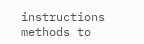instructions methods to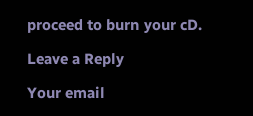proceed to burn your cD.

Leave a Reply

Your email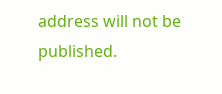address will not be published.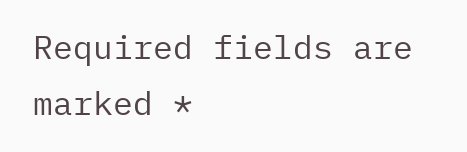Required fields are marked *